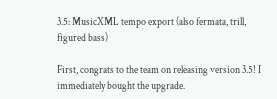3.5: MusicXML tempo export (also fermata, trill, figured bass)

First, congrats to the team on releasing version 3.5! I immediately bought the upgrade.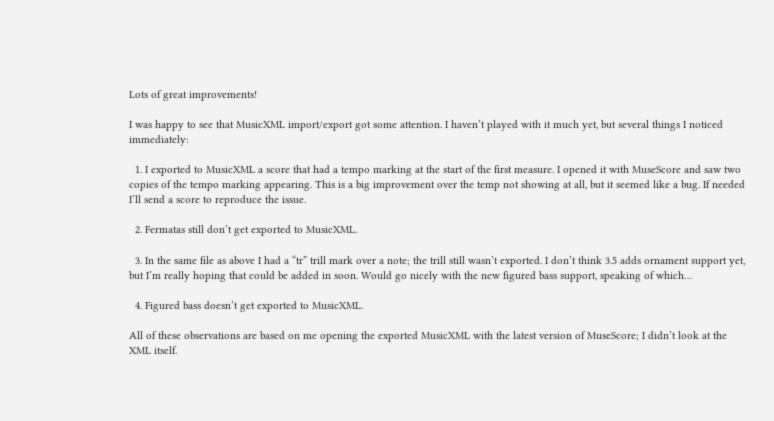Lots of great improvements!

I was happy to see that MusicXML import/export got some attention. I haven’t played with it much yet, but several things I noticed immediately:

  1. I exported to MusicXML a score that had a tempo marking at the start of the first measure. I opened it with MuseScore and saw two copies of the tempo marking appearing. This is a big improvement over the temp not showing at all, but it seemed like a bug. If needed I’ll send a score to reproduce the issue.

  2. Fermatas still don’t get exported to MusicXML.

  3. In the same file as above I had a “tr” trill mark over a note; the trill still wasn’t exported. I don’t think 3.5 adds ornament support yet, but I’m really hoping that could be added in soon. Would go nicely with the new figured bass support, speaking of which…

  4. Figured bass doesn’t get exported to MusicXML.

All of these observations are based on me opening the exported MusicXML with the latest version of MuseScore; I didn’t look at the XML itself.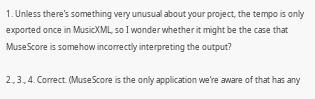1. Unless there’s something very unusual about your project, the tempo is only exported once in MusicXML, so I wonder whether it might be the case that MuseScore is somehow incorrectly interpreting the output?

2., 3., 4. Correct. (MuseScore is the only application we’re aware of that has any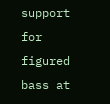support for figured bass at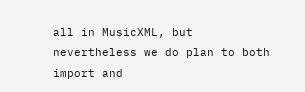all in MusicXML, but nevertheless we do plan to both import and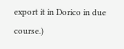export it in Dorico in due course.)